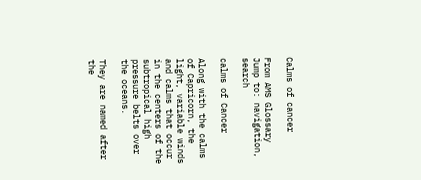Calms of cancer

From AMS Glossary
Jump to: navigation, search

calms of Cancer

Along with the calms of Capricorn, the light, variable winds and calms that occur in the centers of the subtropical high pressure belts over the oceans.

They are named after the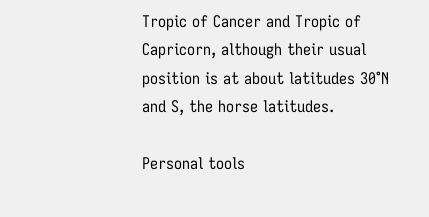Tropic of Cancer and Tropic of Capricorn, although their usual position is at about latitudes 30°N and S, the horse latitudes.

Personal tools